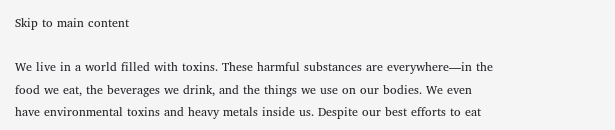Skip to main content

We live in a world filled with toxins. These harmful substances are everywhere—in the food we eat, the beverages we drink, and the things we use on our bodies. We even have environmental toxins and heavy metals inside us. Despite our best efforts to eat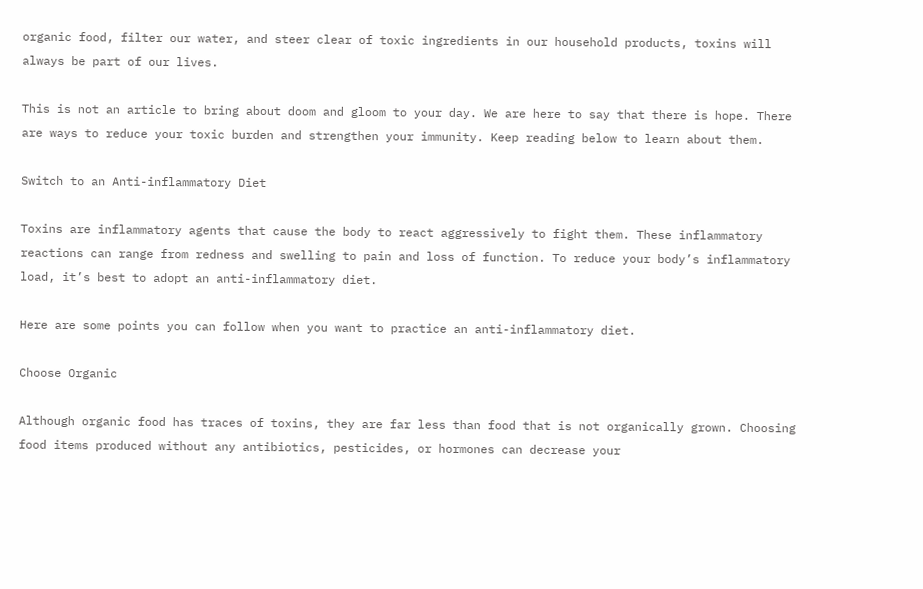organic food, filter our water, and steer clear of toxic ingredients in our household products, toxins will always be part of our lives.

This is not an article to bring about doom and gloom to your day. We are here to say that there is hope. There are ways to reduce your toxic burden and strengthen your immunity. Keep reading below to learn about them.

Switch to an Anti-inflammatory Diet

Toxins are inflammatory agents that cause the body to react aggressively to fight them. These inflammatory reactions can range from redness and swelling to pain and loss of function. To reduce your body’s inflammatory load, it’s best to adopt an anti-inflammatory diet.

Here are some points you can follow when you want to practice an anti-inflammatory diet.

Choose Organic

Although organic food has traces of toxins, they are far less than food that is not organically grown. Choosing food items produced without any antibiotics, pesticides, or hormones can decrease your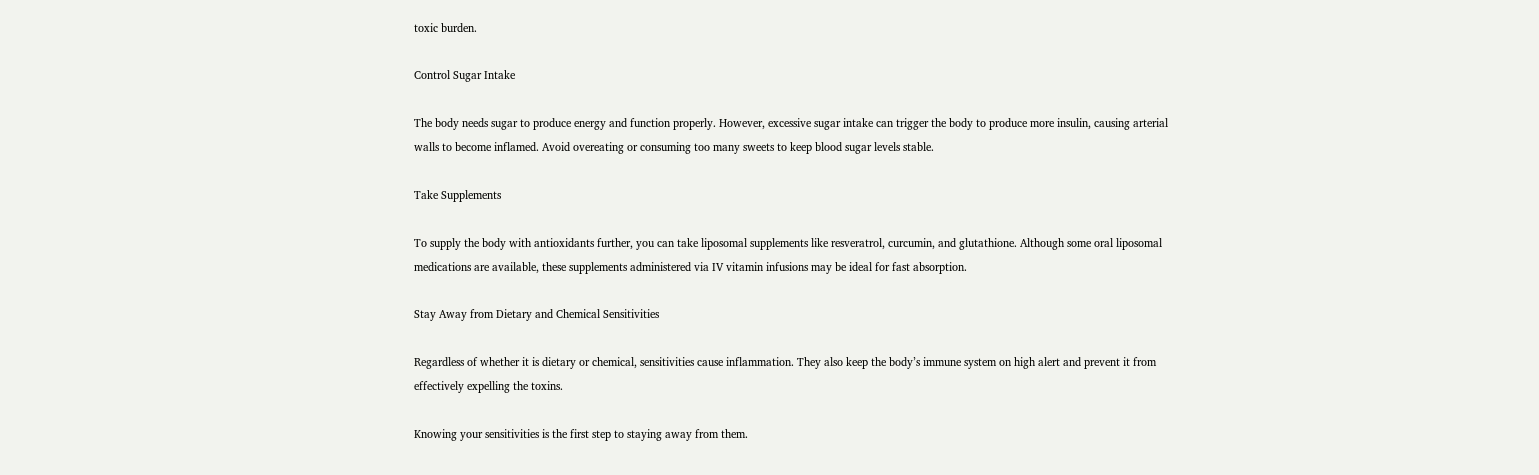toxic burden.

Control Sugar Intake

The body needs sugar to produce energy and function properly. However, excessive sugar intake can trigger the body to produce more insulin, causing arterial walls to become inflamed. Avoid overeating or consuming too many sweets to keep blood sugar levels stable.

Take Supplements

To supply the body with antioxidants further, you can take liposomal supplements like resveratrol, curcumin, and glutathione. Although some oral liposomal medications are available, these supplements administered via IV vitamin infusions may be ideal for fast absorption.

Stay Away from Dietary and Chemical Sensitivities

Regardless of whether it is dietary or chemical, sensitivities cause inflammation. They also keep the body’s immune system on high alert and prevent it from effectively expelling the toxins.

Knowing your sensitivities is the first step to staying away from them.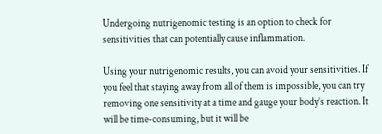Undergoing nutrigenomic testing is an option to check for sensitivities that can potentially cause inflammation.

Using your nutrigenomic results, you can avoid your sensitivities. If you feel that staying away from all of them is impossible, you can try removing one sensitivity at a time and gauge your body’s reaction. It will be time-consuming, but it will be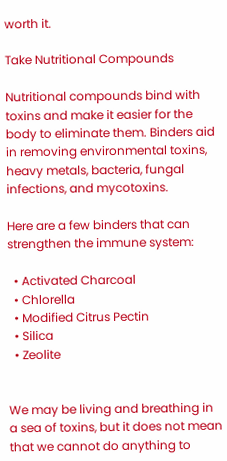worth it.

Take Nutritional Compounds

Nutritional compounds bind with toxins and make it easier for the body to eliminate them. Binders aid in removing environmental toxins, heavy metals, bacteria, fungal infections, and mycotoxins.

Here are a few binders that can strengthen the immune system:

  • Activated Charcoal
  • Chlorella
  • Modified Citrus Pectin
  • Silica
  • Zeolite


We may be living and breathing in a sea of toxins, but it does not mean that we cannot do anything to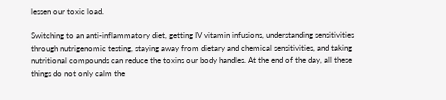lessen our toxic load.

Switching to an anti-inflammatory diet, getting IV vitamin infusions, understanding sensitivities through nutrigenomic testing, staying away from dietary and chemical sensitivities, and taking nutritional compounds can reduce the toxins our body handles. At the end of the day, all these things do not only calm the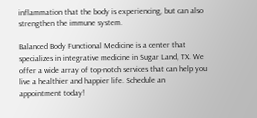inflammation that the body is experiencing, but can also strengthen the immune system.

Balanced Body Functional Medicine is a center that specializes in integrative medicine in Sugar Land, TX. We offer a wide array of top-notch services that can help you live a healthier and happier life. Schedule an appointment today!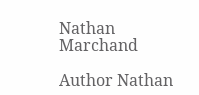Nathan Marchand

Author Nathan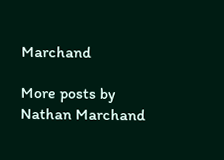Marchand

More posts by Nathan Marchand